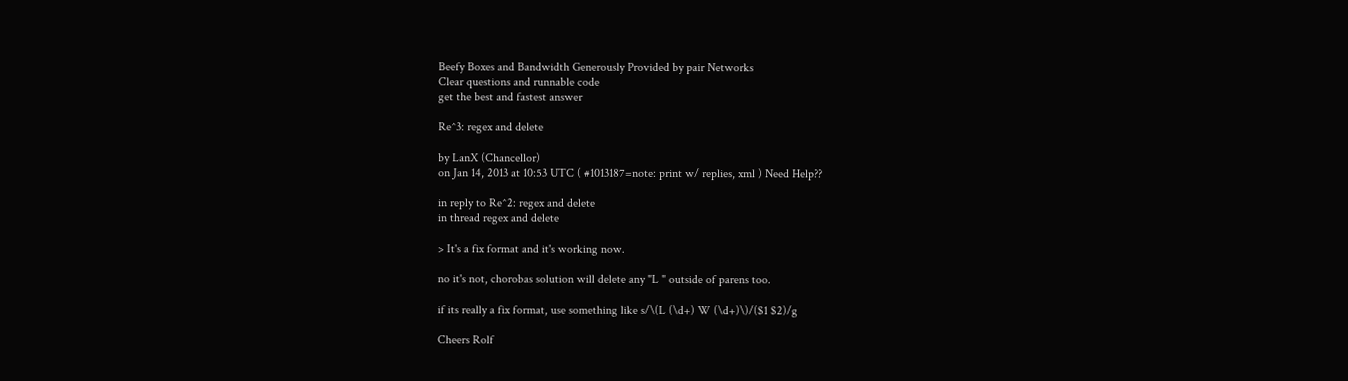Beefy Boxes and Bandwidth Generously Provided by pair Networks
Clear questions and runnable code
get the best and fastest answer

Re^3: regex and delete

by LanX (Chancellor)
on Jan 14, 2013 at 10:53 UTC ( #1013187=note: print w/ replies, xml ) Need Help??

in reply to Re^2: regex and delete
in thread regex and delete

> It's a fix format and it's working now.

no it's not, chorobas solution will delete any "L " outside of parens too.

if its really a fix format, use something like s/\(L (\d+) W (\d+)\)/($1 $2)/g

Cheers Rolf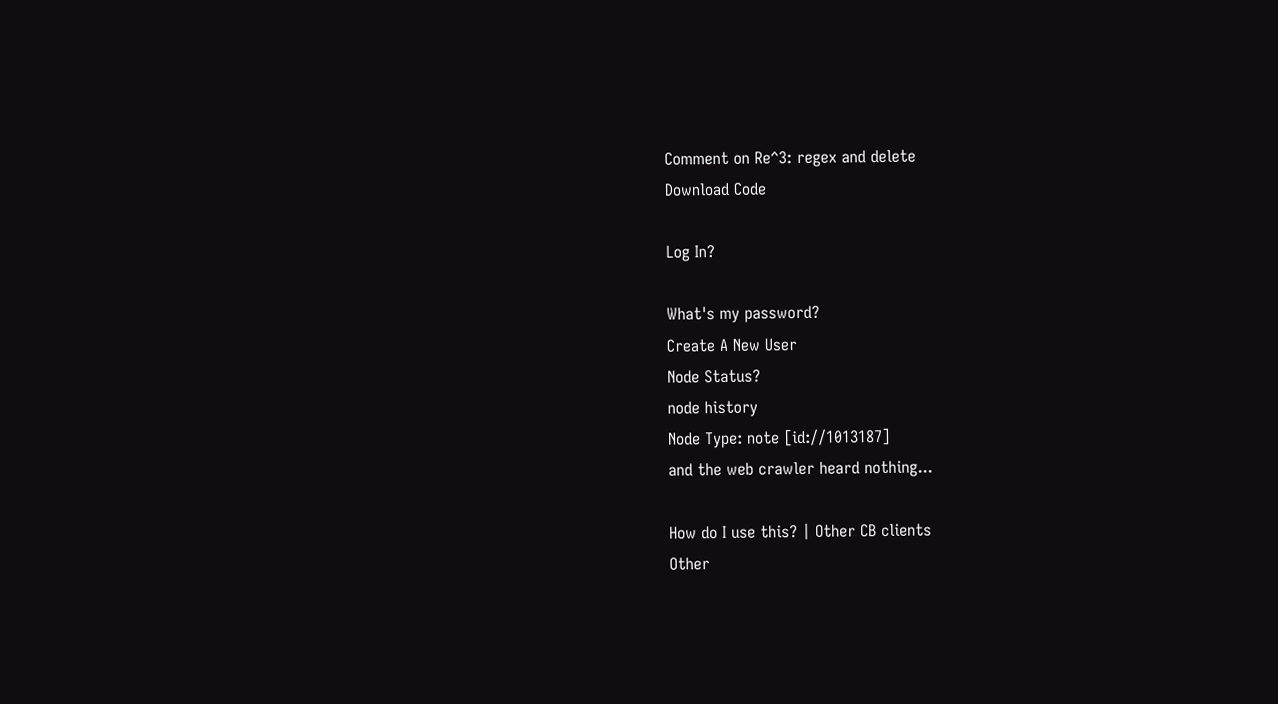Comment on Re^3: regex and delete
Download Code

Log In?

What's my password?
Create A New User
Node Status?
node history
Node Type: note [id://1013187]
and the web crawler heard nothing...

How do I use this? | Other CB clients
Other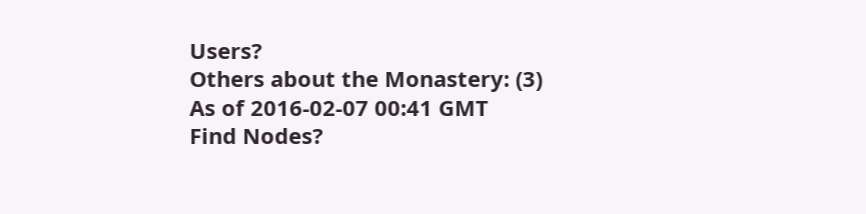Users?
Others about the Monastery: (3)
As of 2016-02-07 00:41 GMT
Find Nodes?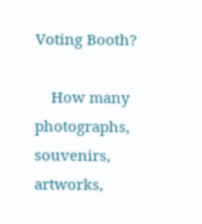Voting Booth?

    How many photographs, souvenirs, artworks,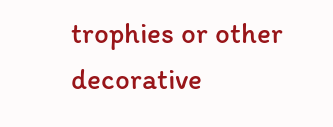trophies or other decorative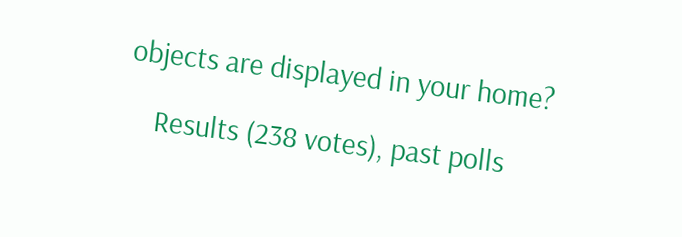objects are displayed in your home?

    Results (238 votes), past polls